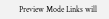Preview Mode Links will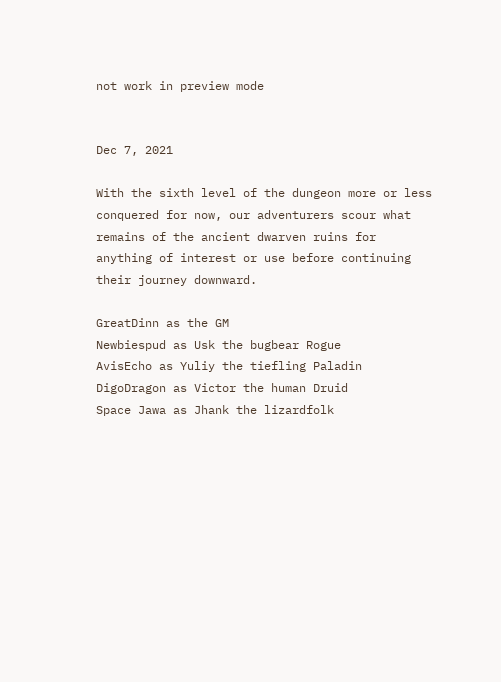not work in preview mode


Dec 7, 2021

With the sixth level of the dungeon more or less conquered for now, our adventurers scour what remains of the ancient dwarven ruins for anything of interest or use before continuing their journey downward.

GreatDinn as the GM
Newbiespud as Usk the bugbear Rogue
AvisEcho as Yuliy the tiefling Paladin
DigoDragon as Victor the human Druid
Space Jawa as Jhank the lizardfolk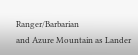Ranger/Barbarian
and Azure Mountain as Lander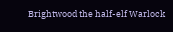Brightwood the half-elf Warlock